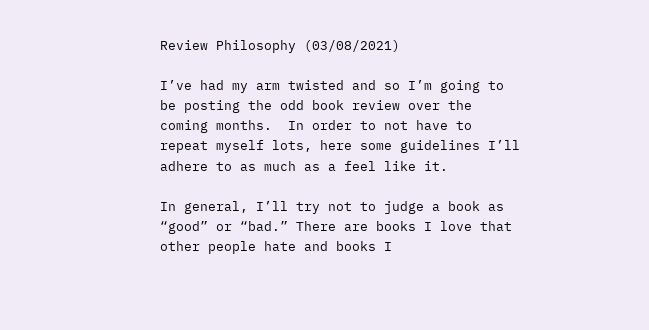Review Philosophy (03/08/2021)

I’ve had my arm twisted and so I’m going to be posting the odd book review over the coming months.  In order to not have to repeat myself lots, here some guidelines I’ll adhere to as much as a feel like it.

In general, I’ll try not to judge a book as “good” or “bad.” There are books I love that other people hate and books I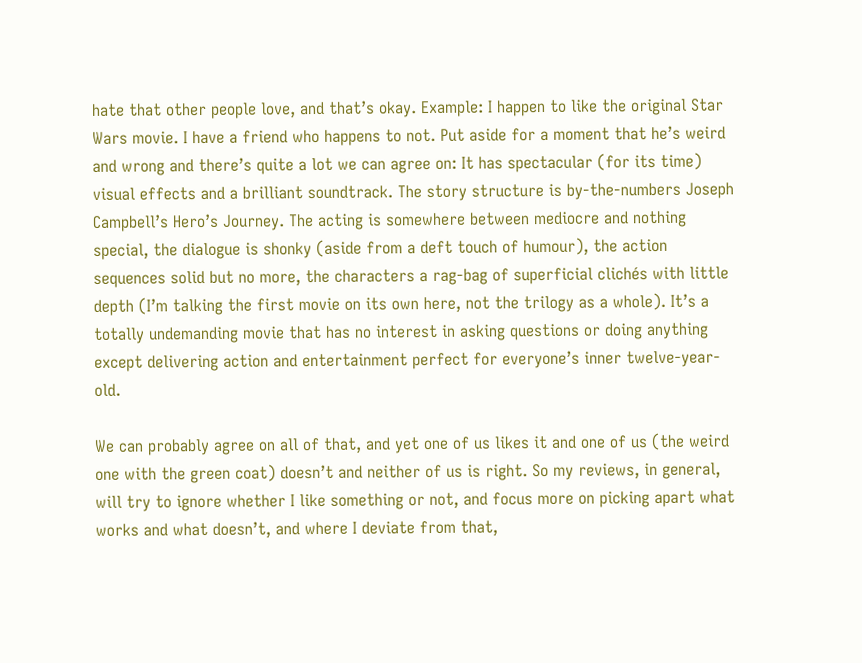hate that other people love, and that’s okay. Example: I happen to like the original Star Wars movie. I have a friend who happens to not. Put aside for a moment that he’s weird and wrong and there’s quite a lot we can agree on: It has spectacular (for its time) visual effects and a brilliant soundtrack. The story structure is by-the-numbers Joseph Campbell’s Hero’s Journey. The acting is somewhere between mediocre and nothing special, the dialogue is shonky (aside from a deft touch of humour), the action sequences solid but no more, the characters a rag-bag of superficial clichés with little depth (I’m talking the first movie on its own here, not the trilogy as a whole). It’s a totally undemanding movie that has no interest in asking questions or doing anything except delivering action and entertainment perfect for everyone’s inner twelve-year-old.

We can probably agree on all of that, and yet one of us likes it and one of us (the weird one with the green coat) doesn’t and neither of us is right. So my reviews, in general, will try to ignore whether I like something or not, and focus more on picking apart what works and what doesn’t, and where I deviate from that,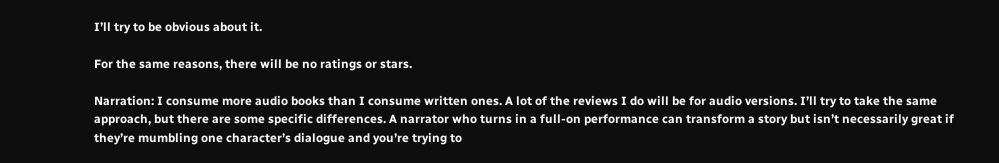I’ll try to be obvious about it.

For the same reasons, there will be no ratings or stars.

Narration: I consume more audio books than I consume written ones. A lot of the reviews I do will be for audio versions. I’ll try to take the same approach, but there are some specific differences. A narrator who turns in a full-on performance can transform a story but isn’t necessarily great if they’re mumbling one character’s dialogue and you’re trying to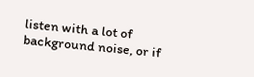listen with a lot of background noise, or if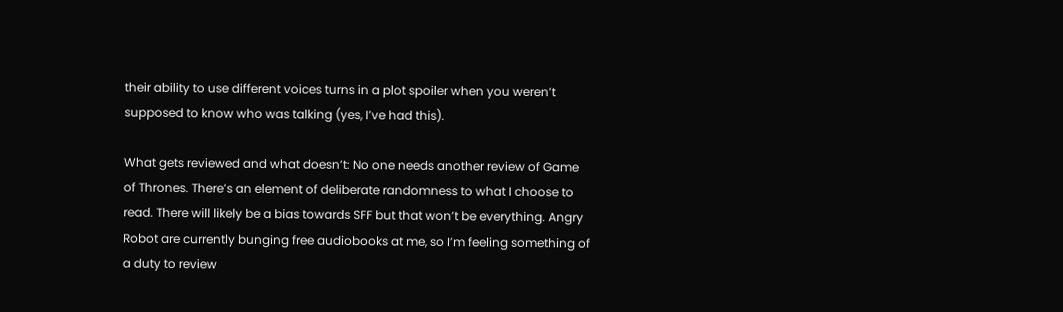their ability to use different voices turns in a plot spoiler when you weren’t supposed to know who was talking (yes, I’ve had this).

What gets reviewed and what doesn’t: No one needs another review of Game of Thrones. There’s an element of deliberate randomness to what I choose to read. There will likely be a bias towards SFF but that won’t be everything. Angry Robot are currently bunging free audiobooks at me, so I’m feeling something of a duty to review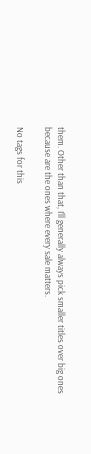them. Other than that, I’ll generally always pick smaller titles over big ones because are the ones where every sale matters.

No tags for this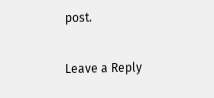post.

Leave a Reply